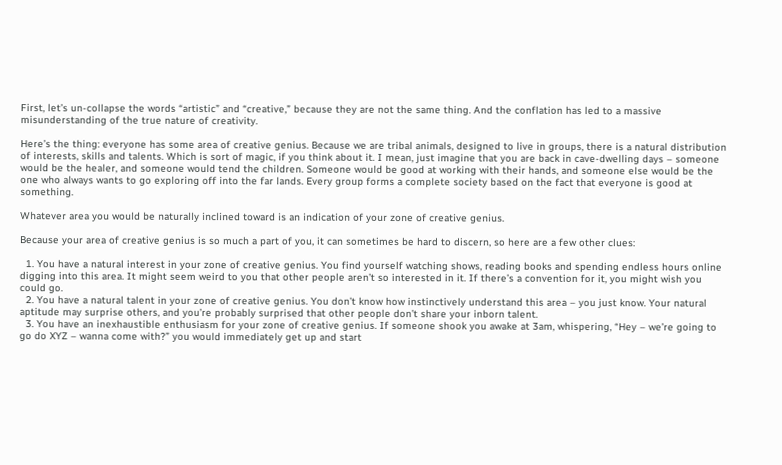First, let’s un-collapse the words “artistic” and “creative,” because they are not the same thing. And the conflation has led to a massive misunderstanding of the true nature of creativity.

Here’s the thing: everyone has some area of creative genius. Because we are tribal animals, designed to live in groups, there is a natural distribution of interests, skills and talents. Which is sort of magic, if you think about it. I mean, just imagine that you are back in cave-dwelling days – someone would be the healer, and someone would tend the children. Someone would be good at working with their hands, and someone else would be the one who always wants to go exploring off into the far lands. Every group forms a complete society based on the fact that everyone is good at something.

Whatever area you would be naturally inclined toward is an indication of your zone of creative genius.

Because your area of creative genius is so much a part of you, it can sometimes be hard to discern, so here are a few other clues:

  1. You have a natural interest in your zone of creative genius. You find yourself watching shows, reading books and spending endless hours online digging into this area. It might seem weird to you that other people aren’t so interested in it. If there’s a convention for it, you might wish you could go.
  2. You have a natural talent in your zone of creative genius. You don’t know how instinctively understand this area – you just know. Your natural aptitude may surprise others, and you’re probably surprised that other people don’t share your inborn talent.
  3. You have an inexhaustible enthusiasm for your zone of creative genius. If someone shook you awake at 3am, whispering, “Hey – we’re going to go do XYZ – wanna come with?” you would immediately get up and start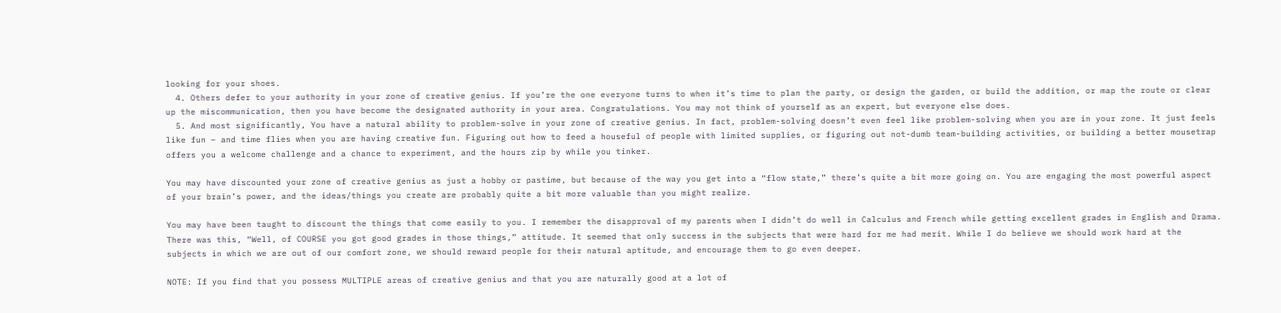looking for your shoes.
  4. Others defer to your authority in your zone of creative genius. If you’re the one everyone turns to when it’s time to plan the party, or design the garden, or build the addition, or map the route or clear up the miscommunication, then you have become the designated authority in your area. Congratulations. You may not think of yourself as an expert, but everyone else does.
  5. And most significantly, You have a natural ability to problem-solve in your zone of creative genius. In fact, problem-solving doesn’t even feel like problem-solving when you are in your zone. It just feels like fun – and time flies when you are having creative fun. Figuring out how to feed a houseful of people with limited supplies, or figuring out not-dumb team-building activities, or building a better mousetrap offers you a welcome challenge and a chance to experiment, and the hours zip by while you tinker.

You may have discounted your zone of creative genius as just a hobby or pastime, but because of the way you get into a “flow state,” there’s quite a bit more going on. You are engaging the most powerful aspect of your brain’s power, and the ideas/things you create are probably quite a bit more valuable than you might realize.

You may have been taught to discount the things that come easily to you. I remember the disapproval of my parents when I didn’t do well in Calculus and French while getting excellent grades in English and Drama. There was this, “Well, of COURSE you got good grades in those things,” attitude. It seemed that only success in the subjects that were hard for me had merit. While I do believe we should work hard at the subjects in which we are out of our comfort zone, we should reward people for their natural aptitude, and encourage them to go even deeper.

NOTE: If you find that you possess MULTIPLE areas of creative genius and that you are naturally good at a lot of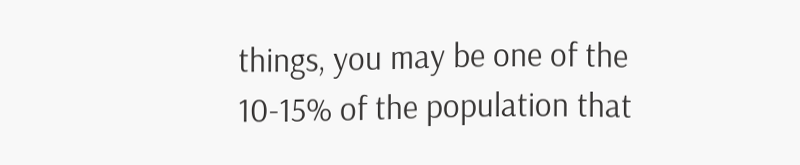things, you may be one of the 10-15% of the population that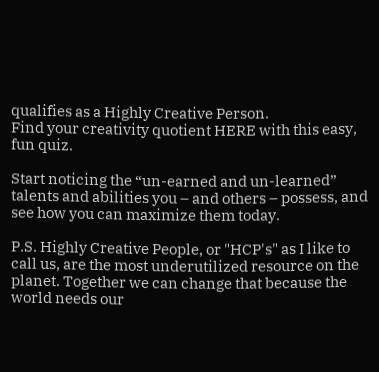qualifies as a Highly Creative Person.
Find your creativity quotient HERE with this easy, fun quiz.

Start noticing the “un-earned and un-learned” talents and abilities you – and others – possess, and see how you can maximize them today.

P.S. Highly Creative People, or "HCP's" as I like to call us, are the most underutilized resource on the planet. Together we can change that because the world needs our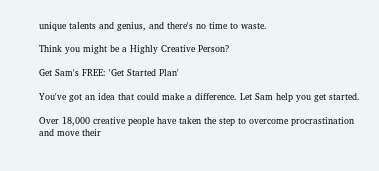unique talents and genius, and there's no time to waste.

Think you might be a Highly Creative Person?

Get Sam's FREE: 'Get Started Plan'

You've got an idea that could make a difference. Let Sam help you get started.

Over 18,000 creative people have taken the step to overcome procrastination and move their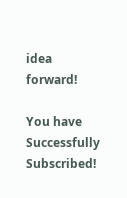idea forward!

You have Successfully Subscribed!